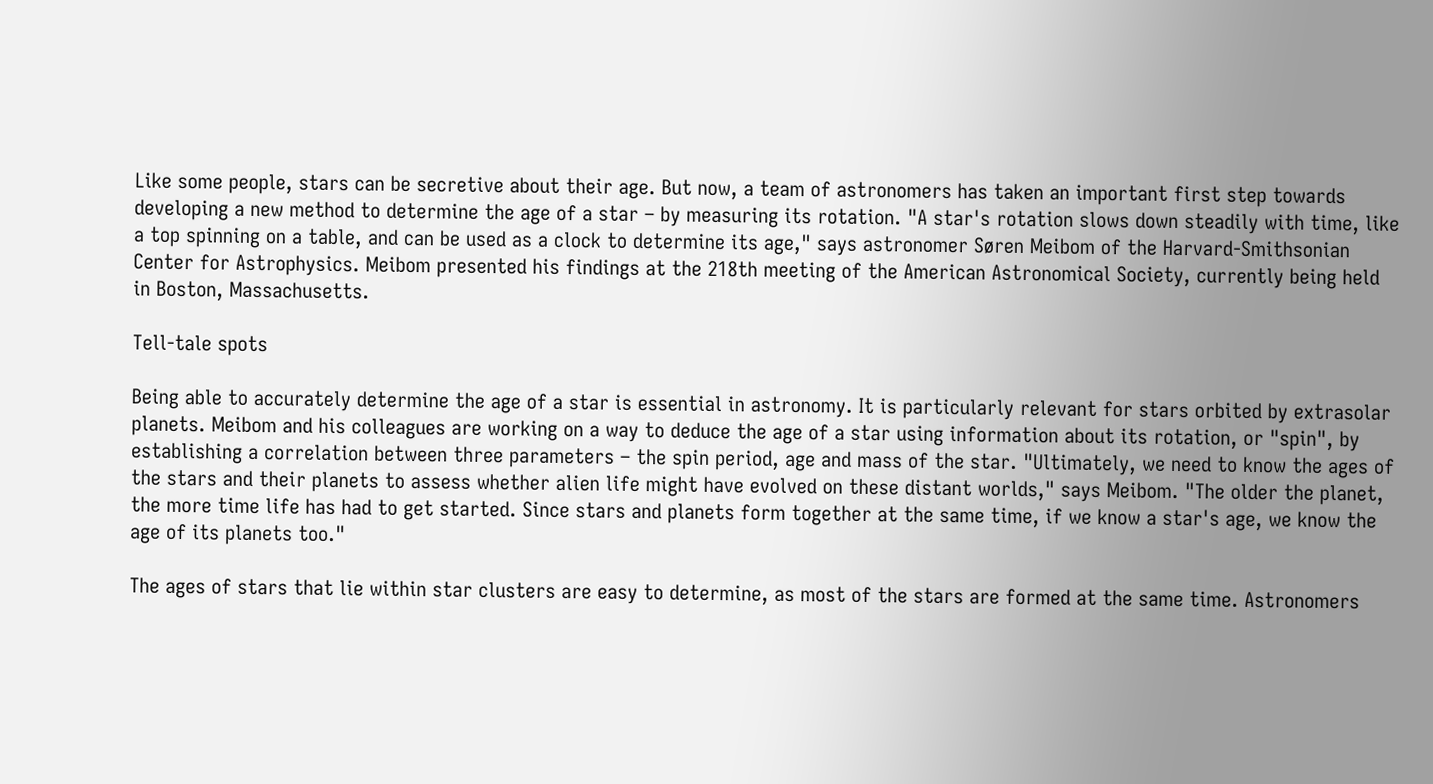Like some people, stars can be secretive about their age. But now, a team of astronomers has taken an important first step towards developing a new method to determine the age of a star – by measuring its rotation. "A star's rotation slows down steadily with time, like a top spinning on a table, and can be used as a clock to determine its age," says astronomer Søren Meibom of the Harvard-Smithsonian Center for Astrophysics. Meibom presented his findings at the 218th meeting of the American Astronomical Society, currently being held in Boston, Massachusetts.

Tell-tale spots

Being able to accurately determine the age of a star is essential in astronomy. It is particularly relevant for stars orbited by extrasolar planets. Meibom and his colleagues are working on a way to deduce the age of a star using information about its rotation, or "spin", by establishing a correlation between three parameters – the spin period, age and mass of the star. "Ultimately, we need to know the ages of the stars and their planets to assess whether alien life might have evolved on these distant worlds," says Meibom. "The older the planet, the more time life has had to get started. Since stars and planets form together at the same time, if we know a star's age, we know the age of its planets too."

The ages of stars that lie within star clusters are easy to determine, as most of the stars are formed at the same time. Astronomers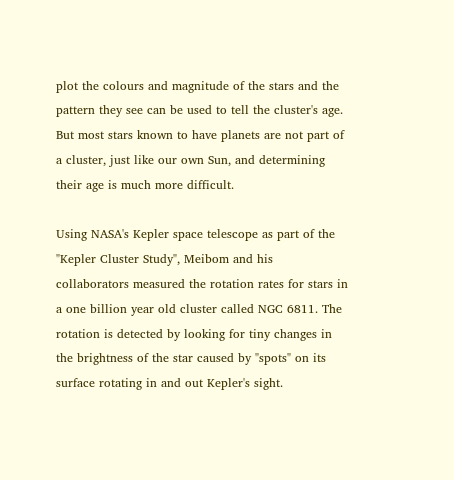plot the colours and magnitude of the stars and the pattern they see can be used to tell the cluster's age. But most stars known to have planets are not part of a cluster, just like our own Sun, and determining their age is much more difficult.

Using NASA's Kepler space telescope as part of the "Kepler Cluster Study", Meibom and his collaborators measured the rotation rates for stars in a one billion year old cluster called NGC 6811. The rotation is detected by looking for tiny changes in the brightness of the star caused by "spots" on its surface rotating in and out Kepler's sight.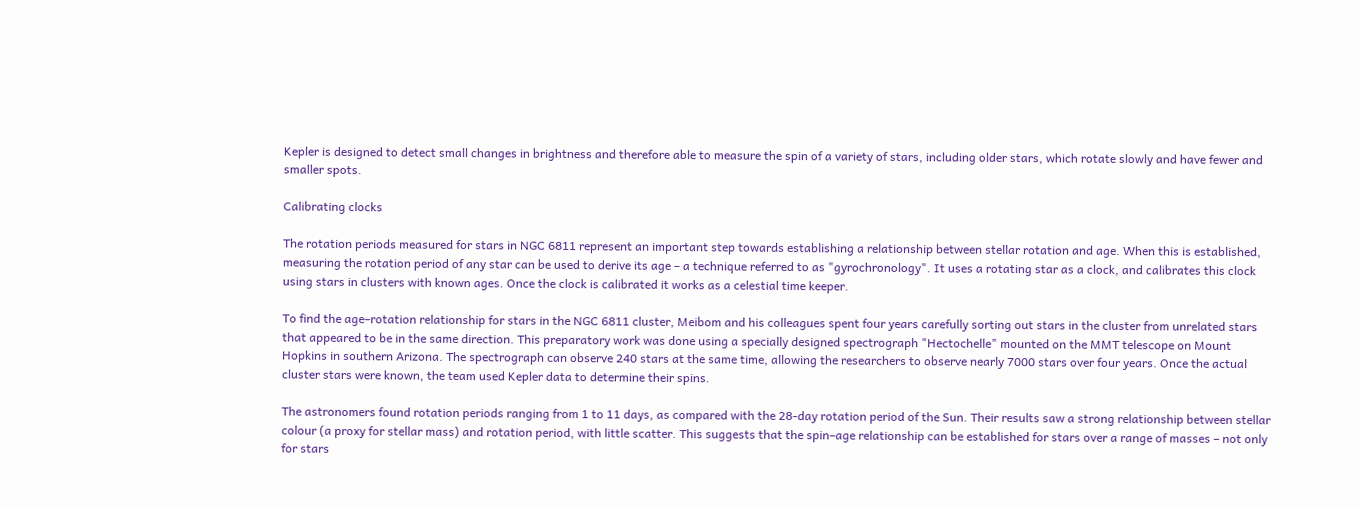Kepler is designed to detect small changes in brightness and therefore able to measure the spin of a variety of stars, including older stars, which rotate slowly and have fewer and smaller spots.

Calibrating clocks

The rotation periods measured for stars in NGC 6811 represent an important step towards establishing a relationship between stellar rotation and age. When this is established, measuring the rotation period of any star can be used to derive its age – a technique referred to as "gyrochronology". It uses a rotating star as a clock, and calibrates this clock using stars in clusters with known ages. Once the clock is calibrated it works as a celestial time keeper.

To find the age–rotation relationship for stars in the NGC 6811 cluster, Meibom and his colleagues spent four years carefully sorting out stars in the cluster from unrelated stars that appeared to be in the same direction. This preparatory work was done using a specially designed spectrograph "Hectochelle" mounted on the MMT telescope on Mount Hopkins in southern Arizona. The spectrograph can observe 240 stars at the same time, allowing the researchers to observe nearly 7000 stars over four years. Once the actual cluster stars were known, the team used Kepler data to determine their spins.

The astronomers found rotation periods ranging from 1 to 11 days, as compared with the 28-day rotation period of the Sun. Their results saw a strong relationship between stellar colour (a proxy for stellar mass) and rotation period, with little scatter. This suggests that the spin–age relationship can be established for stars over a range of masses – not only for stars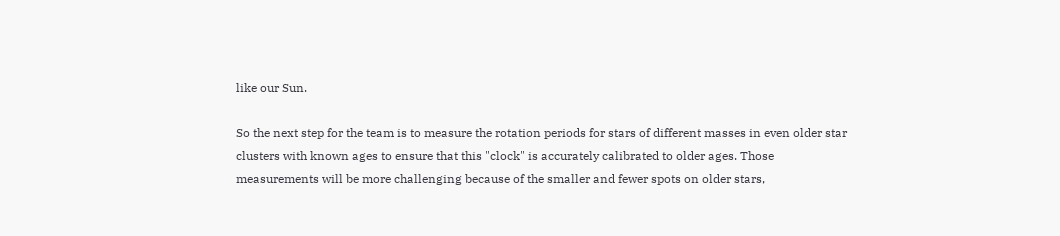like our Sun.

So the next step for the team is to measure the rotation periods for stars of different masses in even older star clusters with known ages to ensure that this "clock" is accurately calibrated to older ages. Those measurements will be more challenging because of the smaller and fewer spots on older stars,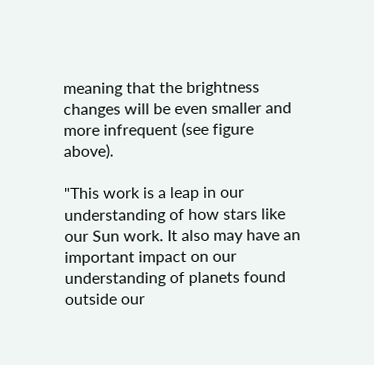meaning that the brightness changes will be even smaller and more infrequent (see figure above).

"This work is a leap in our understanding of how stars like our Sun work. It also may have an important impact on our understanding of planets found outside our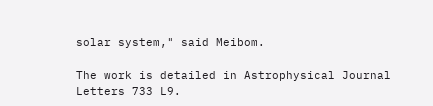solar system," said Meibom.

The work is detailed in Astrophysical Journal Letters 733 L9.